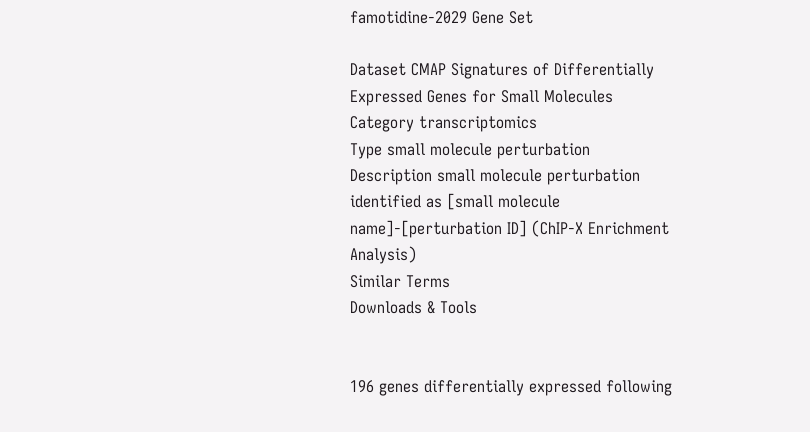famotidine-2029 Gene Set

Dataset CMAP Signatures of Differentially Expressed Genes for Small Molecules
Category transcriptomics
Type small molecule perturbation
Description small molecule perturbation identified as [small molecule name]-[perturbation ID] (ChIP-X Enrichment Analysis)
Similar Terms
Downloads & Tools


196 genes differentially expressed following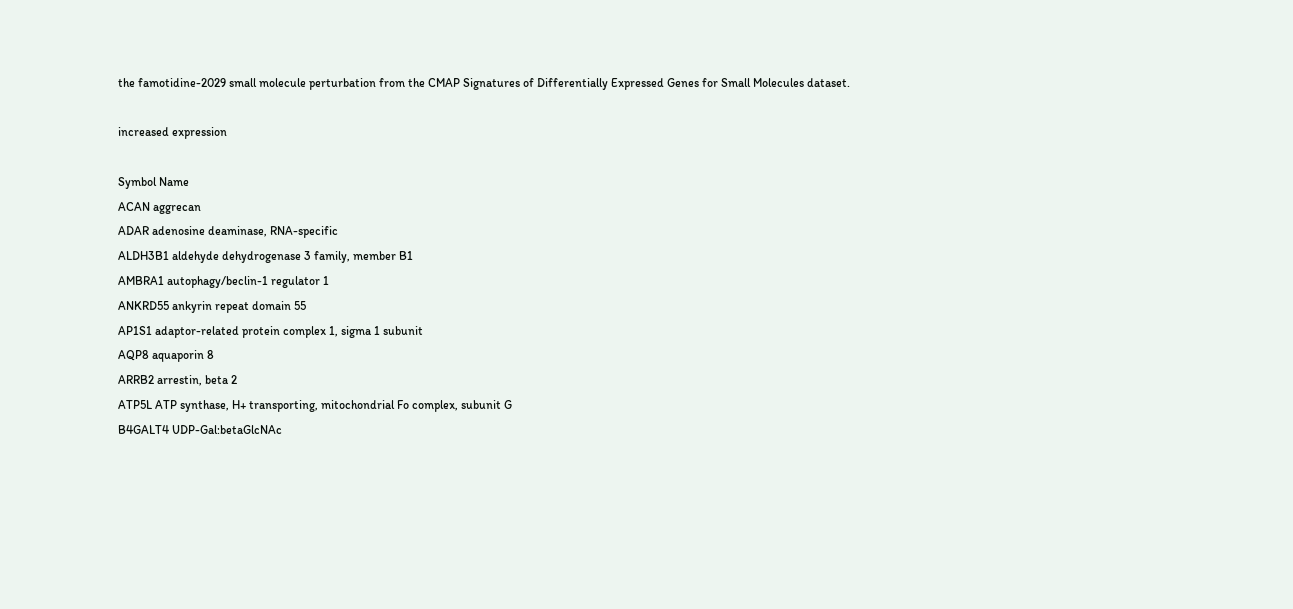the famotidine-2029 small molecule perturbation from the CMAP Signatures of Differentially Expressed Genes for Small Molecules dataset.

increased expression

Symbol Name
ACAN aggrecan
ADAR adenosine deaminase, RNA-specific
ALDH3B1 aldehyde dehydrogenase 3 family, member B1
AMBRA1 autophagy/beclin-1 regulator 1
ANKRD55 ankyrin repeat domain 55
AP1S1 adaptor-related protein complex 1, sigma 1 subunit
AQP8 aquaporin 8
ARRB2 arrestin, beta 2
ATP5L ATP synthase, H+ transporting, mitochondrial Fo complex, subunit G
B4GALT4 UDP-Gal:betaGlcNAc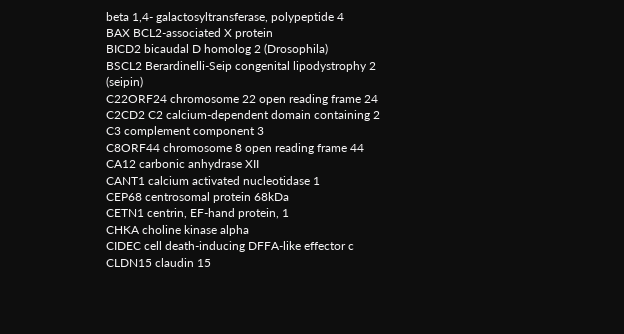beta 1,4- galactosyltransferase, polypeptide 4
BAX BCL2-associated X protein
BICD2 bicaudal D homolog 2 (Drosophila)
BSCL2 Berardinelli-Seip congenital lipodystrophy 2 (seipin)
C22ORF24 chromosome 22 open reading frame 24
C2CD2 C2 calcium-dependent domain containing 2
C3 complement component 3
C8ORF44 chromosome 8 open reading frame 44
CA12 carbonic anhydrase XII
CANT1 calcium activated nucleotidase 1
CEP68 centrosomal protein 68kDa
CETN1 centrin, EF-hand protein, 1
CHKA choline kinase alpha
CIDEC cell death-inducing DFFA-like effector c
CLDN15 claudin 15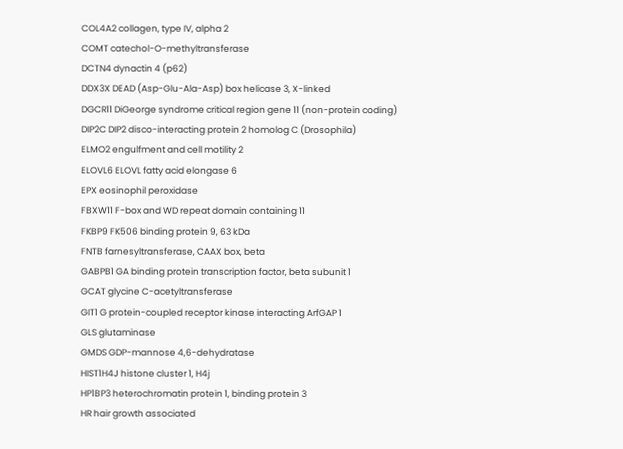COL4A2 collagen, type IV, alpha 2
COMT catechol-O-methyltransferase
DCTN4 dynactin 4 (p62)
DDX3X DEAD (Asp-Glu-Ala-Asp) box helicase 3, X-linked
DGCR11 DiGeorge syndrome critical region gene 11 (non-protein coding)
DIP2C DIP2 disco-interacting protein 2 homolog C (Drosophila)
ELMO2 engulfment and cell motility 2
ELOVL6 ELOVL fatty acid elongase 6
EPX eosinophil peroxidase
FBXW11 F-box and WD repeat domain containing 11
FKBP9 FK506 binding protein 9, 63 kDa
FNTB farnesyltransferase, CAAX box, beta
GABPB1 GA binding protein transcription factor, beta subunit 1
GCAT glycine C-acetyltransferase
GIT1 G protein-coupled receptor kinase interacting ArfGAP 1
GLS glutaminase
GMDS GDP-mannose 4,6-dehydratase
HIST1H4J histone cluster 1, H4j
HP1BP3 heterochromatin protein 1, binding protein 3
HR hair growth associated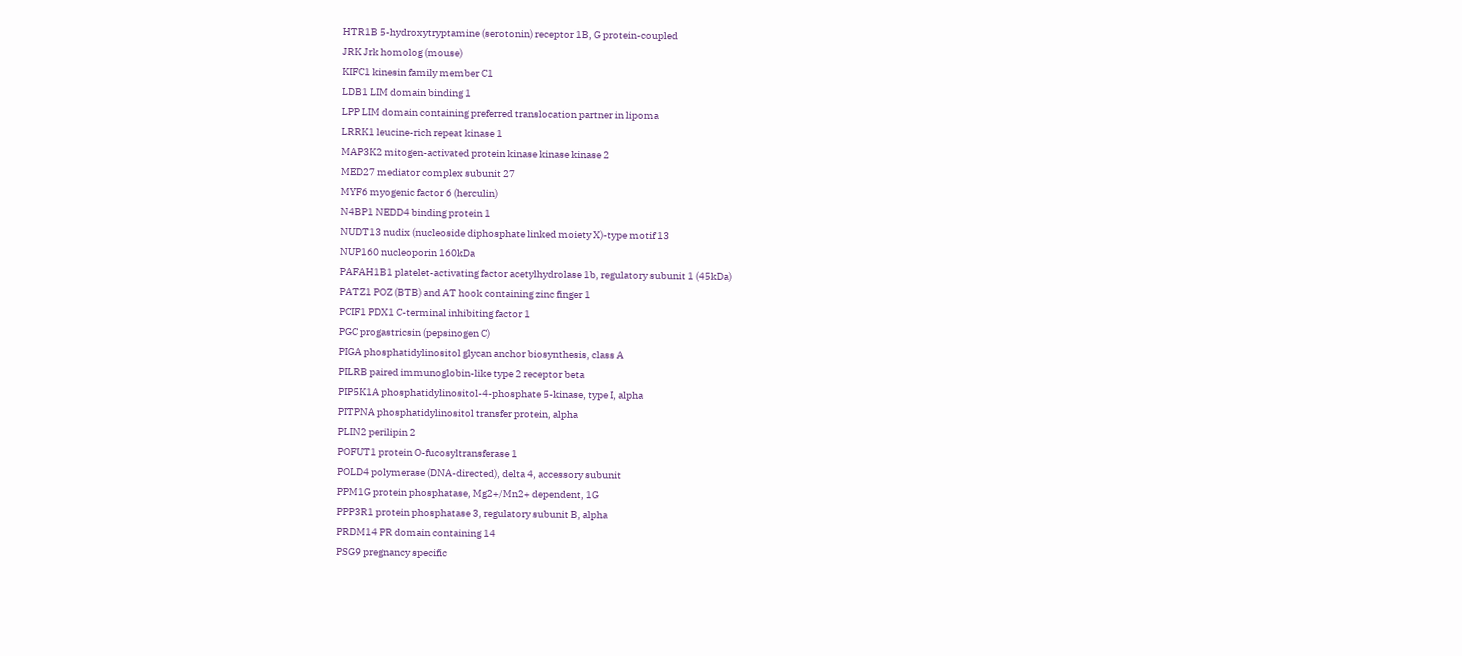HTR1B 5-hydroxytryptamine (serotonin) receptor 1B, G protein-coupled
JRK Jrk homolog (mouse)
KIFC1 kinesin family member C1
LDB1 LIM domain binding 1
LPP LIM domain containing preferred translocation partner in lipoma
LRRK1 leucine-rich repeat kinase 1
MAP3K2 mitogen-activated protein kinase kinase kinase 2
MED27 mediator complex subunit 27
MYF6 myogenic factor 6 (herculin)
N4BP1 NEDD4 binding protein 1
NUDT13 nudix (nucleoside diphosphate linked moiety X)-type motif 13
NUP160 nucleoporin 160kDa
PAFAH1B1 platelet-activating factor acetylhydrolase 1b, regulatory subunit 1 (45kDa)
PATZ1 POZ (BTB) and AT hook containing zinc finger 1
PCIF1 PDX1 C-terminal inhibiting factor 1
PGC progastricsin (pepsinogen C)
PIGA phosphatidylinositol glycan anchor biosynthesis, class A
PILRB paired immunoglobin-like type 2 receptor beta
PIP5K1A phosphatidylinositol-4-phosphate 5-kinase, type I, alpha
PITPNA phosphatidylinositol transfer protein, alpha
PLIN2 perilipin 2
POFUT1 protein O-fucosyltransferase 1
POLD4 polymerase (DNA-directed), delta 4, accessory subunit
PPM1G protein phosphatase, Mg2+/Mn2+ dependent, 1G
PPP3R1 protein phosphatase 3, regulatory subunit B, alpha
PRDM14 PR domain containing 14
PSG9 pregnancy specific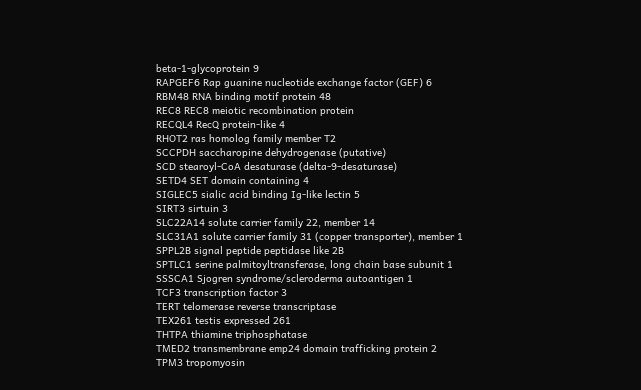beta-1-glycoprotein 9
RAPGEF6 Rap guanine nucleotide exchange factor (GEF) 6
RBM48 RNA binding motif protein 48
REC8 REC8 meiotic recombination protein
RECQL4 RecQ protein-like 4
RHOT2 ras homolog family member T2
SCCPDH saccharopine dehydrogenase (putative)
SCD stearoyl-CoA desaturase (delta-9-desaturase)
SETD4 SET domain containing 4
SIGLEC5 sialic acid binding Ig-like lectin 5
SIRT3 sirtuin 3
SLC22A14 solute carrier family 22, member 14
SLC31A1 solute carrier family 31 (copper transporter), member 1
SPPL2B signal peptide peptidase like 2B
SPTLC1 serine palmitoyltransferase, long chain base subunit 1
SSSCA1 Sjogren syndrome/scleroderma autoantigen 1
TCF3 transcription factor 3
TERT telomerase reverse transcriptase
TEX261 testis expressed 261
THTPA thiamine triphosphatase
TMED2 transmembrane emp24 domain trafficking protein 2
TPM3 tropomyosin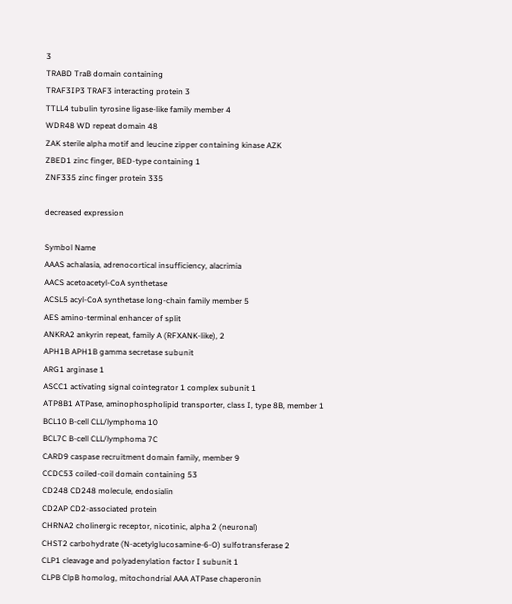3
TRABD TraB domain containing
TRAF3IP3 TRAF3 interacting protein 3
TTLL4 tubulin tyrosine ligase-like family member 4
WDR48 WD repeat domain 48
ZAK sterile alpha motif and leucine zipper containing kinase AZK
ZBED1 zinc finger, BED-type containing 1
ZNF335 zinc finger protein 335

decreased expression

Symbol Name
AAAS achalasia, adrenocortical insufficiency, alacrimia
AACS acetoacetyl-CoA synthetase
ACSL5 acyl-CoA synthetase long-chain family member 5
AES amino-terminal enhancer of split
ANKRA2 ankyrin repeat, family A (RFXANK-like), 2
APH1B APH1B gamma secretase subunit
ARG1 arginase 1
ASCC1 activating signal cointegrator 1 complex subunit 1
ATP8B1 ATPase, aminophospholipid transporter, class I, type 8B, member 1
BCL10 B-cell CLL/lymphoma 10
BCL7C B-cell CLL/lymphoma 7C
CARD9 caspase recruitment domain family, member 9
CCDC53 coiled-coil domain containing 53
CD248 CD248 molecule, endosialin
CD2AP CD2-associated protein
CHRNA2 cholinergic receptor, nicotinic, alpha 2 (neuronal)
CHST2 carbohydrate (N-acetylglucosamine-6-O) sulfotransferase 2
CLP1 cleavage and polyadenylation factor I subunit 1
CLPB ClpB homolog, mitochondrial AAA ATPase chaperonin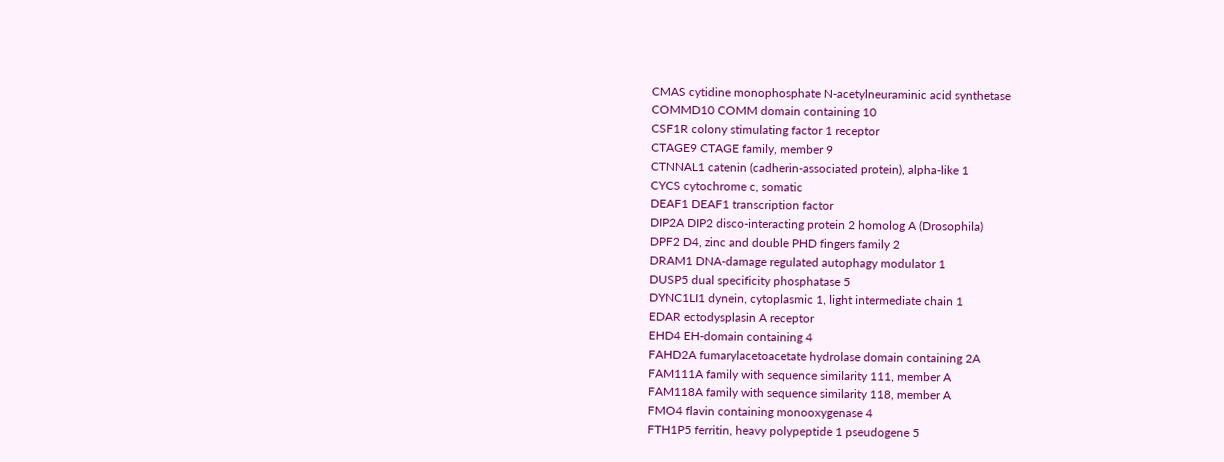CMAS cytidine monophosphate N-acetylneuraminic acid synthetase
COMMD10 COMM domain containing 10
CSF1R colony stimulating factor 1 receptor
CTAGE9 CTAGE family, member 9
CTNNAL1 catenin (cadherin-associated protein), alpha-like 1
CYCS cytochrome c, somatic
DEAF1 DEAF1 transcription factor
DIP2A DIP2 disco-interacting protein 2 homolog A (Drosophila)
DPF2 D4, zinc and double PHD fingers family 2
DRAM1 DNA-damage regulated autophagy modulator 1
DUSP5 dual specificity phosphatase 5
DYNC1LI1 dynein, cytoplasmic 1, light intermediate chain 1
EDAR ectodysplasin A receptor
EHD4 EH-domain containing 4
FAHD2A fumarylacetoacetate hydrolase domain containing 2A
FAM111A family with sequence similarity 111, member A
FAM118A family with sequence similarity 118, member A
FMO4 flavin containing monooxygenase 4
FTH1P5 ferritin, heavy polypeptide 1 pseudogene 5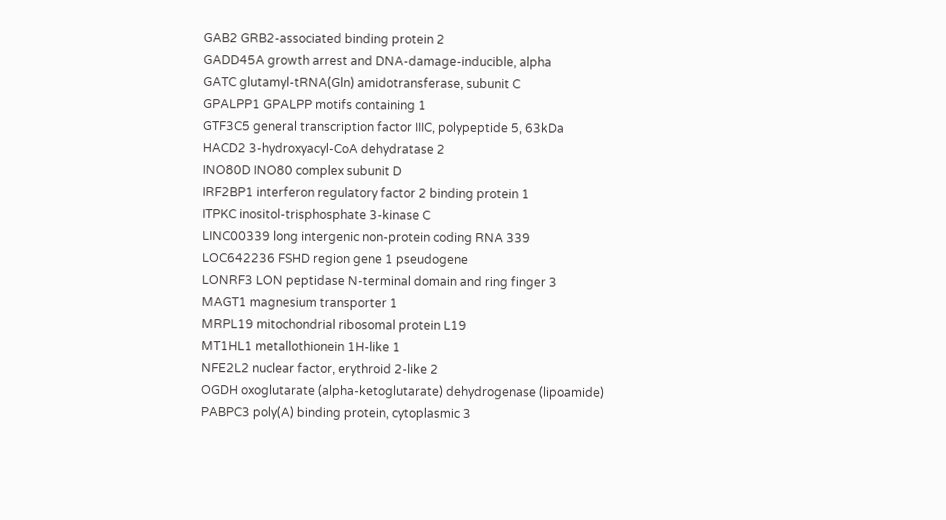GAB2 GRB2-associated binding protein 2
GADD45A growth arrest and DNA-damage-inducible, alpha
GATC glutamyl-tRNA(Gln) amidotransferase, subunit C
GPALPP1 GPALPP motifs containing 1
GTF3C5 general transcription factor IIIC, polypeptide 5, 63kDa
HACD2 3-hydroxyacyl-CoA dehydratase 2
INO80D INO80 complex subunit D
IRF2BP1 interferon regulatory factor 2 binding protein 1
ITPKC inositol-trisphosphate 3-kinase C
LINC00339 long intergenic non-protein coding RNA 339
LOC642236 FSHD region gene 1 pseudogene
LONRF3 LON peptidase N-terminal domain and ring finger 3
MAGT1 magnesium transporter 1
MRPL19 mitochondrial ribosomal protein L19
MT1HL1 metallothionein 1H-like 1
NFE2L2 nuclear factor, erythroid 2-like 2
OGDH oxoglutarate (alpha-ketoglutarate) dehydrogenase (lipoamide)
PABPC3 poly(A) binding protein, cytoplasmic 3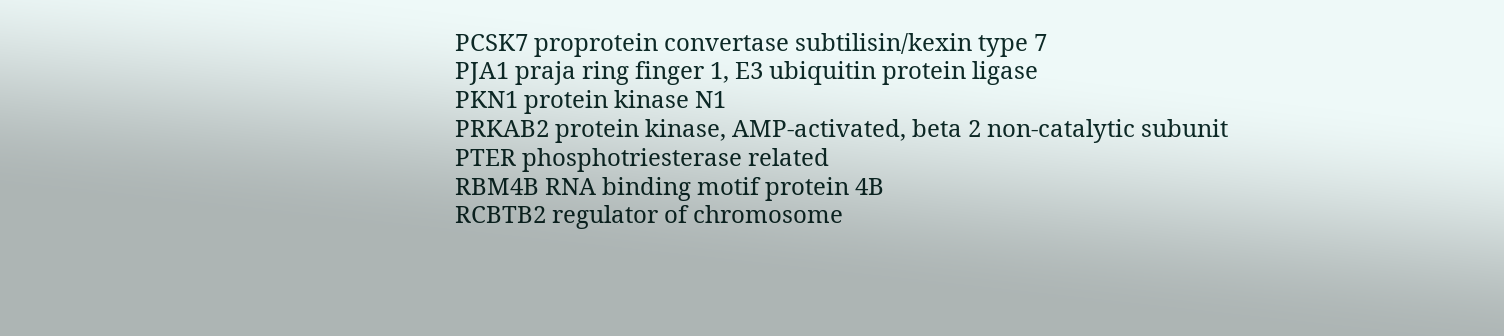PCSK7 proprotein convertase subtilisin/kexin type 7
PJA1 praja ring finger 1, E3 ubiquitin protein ligase
PKN1 protein kinase N1
PRKAB2 protein kinase, AMP-activated, beta 2 non-catalytic subunit
PTER phosphotriesterase related
RBM4B RNA binding motif protein 4B
RCBTB2 regulator of chromosome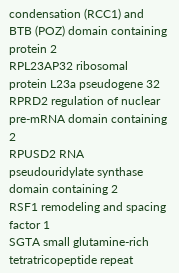condensation (RCC1) and BTB (POZ) domain containing protein 2
RPL23AP32 ribosomal protein L23a pseudogene 32
RPRD2 regulation of nuclear pre-mRNA domain containing 2
RPUSD2 RNA pseudouridylate synthase domain containing 2
RSF1 remodeling and spacing factor 1
SGTA small glutamine-rich tetratricopeptide repeat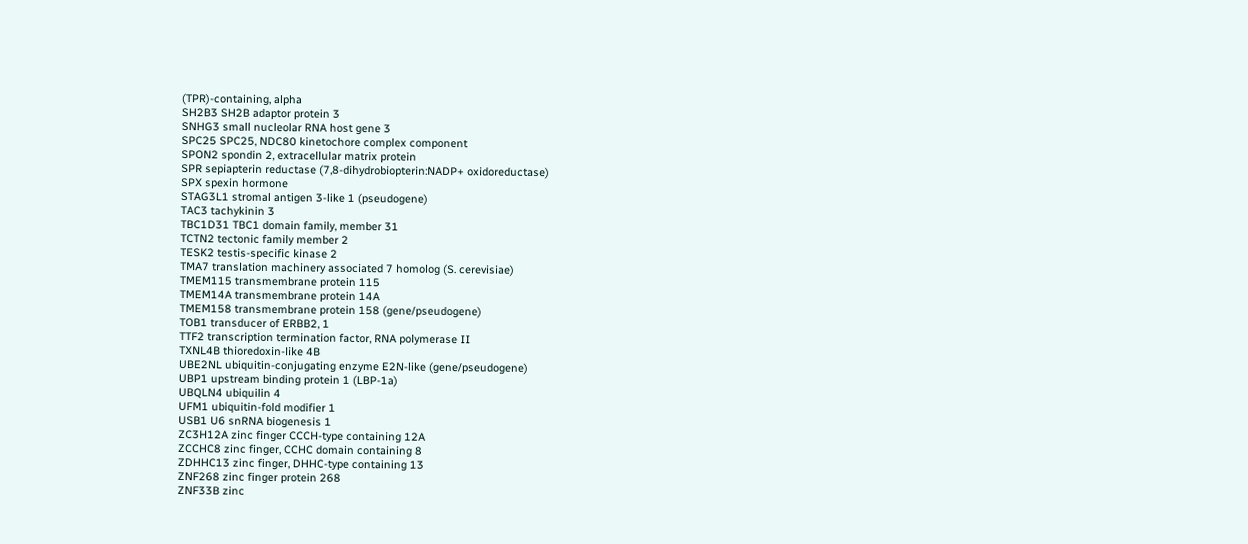(TPR)-containing, alpha
SH2B3 SH2B adaptor protein 3
SNHG3 small nucleolar RNA host gene 3
SPC25 SPC25, NDC80 kinetochore complex component
SPON2 spondin 2, extracellular matrix protein
SPR sepiapterin reductase (7,8-dihydrobiopterin:NADP+ oxidoreductase)
SPX spexin hormone
STAG3L1 stromal antigen 3-like 1 (pseudogene)
TAC3 tachykinin 3
TBC1D31 TBC1 domain family, member 31
TCTN2 tectonic family member 2
TESK2 testis-specific kinase 2
TMA7 translation machinery associated 7 homolog (S. cerevisiae)
TMEM115 transmembrane protein 115
TMEM14A transmembrane protein 14A
TMEM158 transmembrane protein 158 (gene/pseudogene)
TOB1 transducer of ERBB2, 1
TTF2 transcription termination factor, RNA polymerase II
TXNL4B thioredoxin-like 4B
UBE2NL ubiquitin-conjugating enzyme E2N-like (gene/pseudogene)
UBP1 upstream binding protein 1 (LBP-1a)
UBQLN4 ubiquilin 4
UFM1 ubiquitin-fold modifier 1
USB1 U6 snRNA biogenesis 1
ZC3H12A zinc finger CCCH-type containing 12A
ZCCHC8 zinc finger, CCHC domain containing 8
ZDHHC13 zinc finger, DHHC-type containing 13
ZNF268 zinc finger protein 268
ZNF33B zinc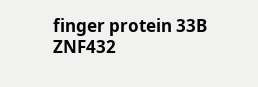finger protein 33B
ZNF432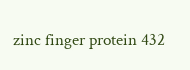zinc finger protein 432